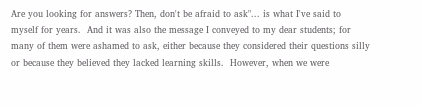Are you looking for answers? Then, don't be afraid to ask"... is what I've said to myself for years.  And it was also the message I conveyed to my dear students; for many of them were ashamed to ask, either because they considered their questions silly or because they believed they lacked learning skills.  However, when we were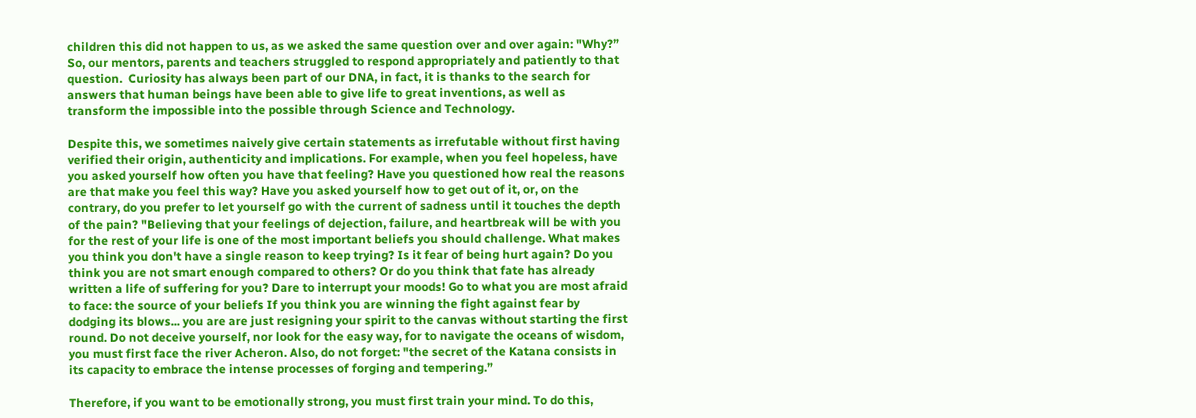children this did not happen to us, as we asked the same question over and over again: "Why?” So, our mentors, parents and teachers struggled to respond appropriately and patiently to that question.  Curiosity has always been part of our DNA, in fact, it is thanks to the search for answers that human beings have been able to give life to great inventions, as well as transform the impossible into the possible through Science and Technology.

Despite this, we sometimes naively give certain statements as irrefutable without first having verified their origin, authenticity and implications. For example, when you feel hopeless, have you asked yourself how often you have that feeling? Have you questioned how real the reasons are that make you feel this way? Have you asked yourself how to get out of it, or, on the contrary, do you prefer to let yourself go with the current of sadness until it touches the depth of the pain? "Believing that your feelings of dejection, failure, and heartbreak will be with you for the rest of your life is one of the most important beliefs you should challenge. What makes you think you don't have a single reason to keep trying? Is it fear of being hurt again? Do you think you are not smart enough compared to others? Or do you think that fate has already written a life of suffering for you? Dare to interrupt your moods! Go to what you are most afraid to face: the source of your beliefs If you think you are winning the fight against fear by dodging its blows... you are are just resigning your spirit to the canvas without starting the first round. Do not deceive yourself, nor look for the easy way, for to navigate the oceans of wisdom, you must first face the river Acheron. Also, do not forget: "the secret of the Katana consists in its capacity to embrace the intense processes of forging and tempering.”

Therefore, if you want to be emotionally strong, you must first train your mind. To do this,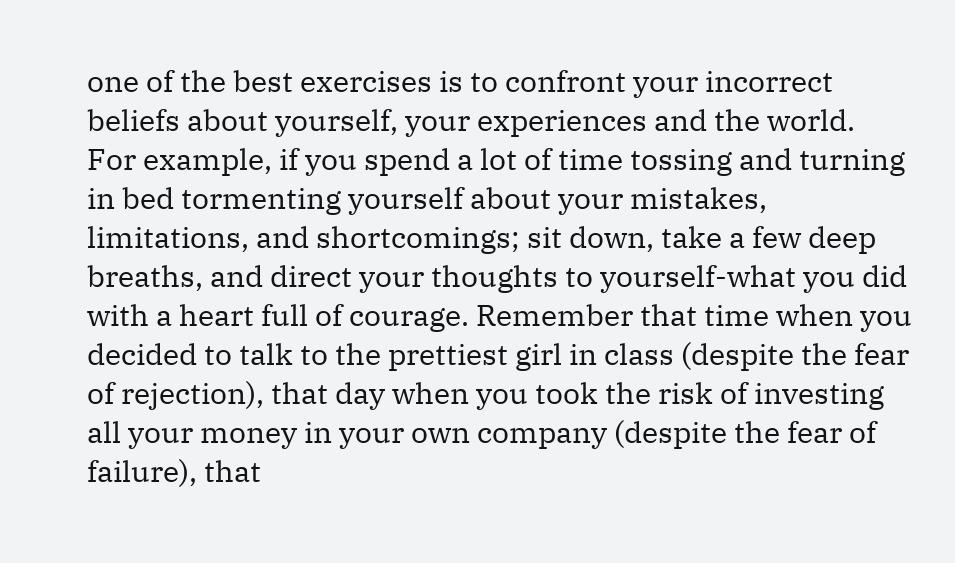one of the best exercises is to confront your incorrect beliefs about yourself, your experiences and the world.  For example, if you spend a lot of time tossing and turning in bed tormenting yourself about your mistakes, limitations, and shortcomings; sit down, take a few deep breaths, and direct your thoughts to yourself-what you did with a heart full of courage. Remember that time when you decided to talk to the prettiest girl in class (despite the fear of rejection), that day when you took the risk of investing all your money in your own company (despite the fear of failure), that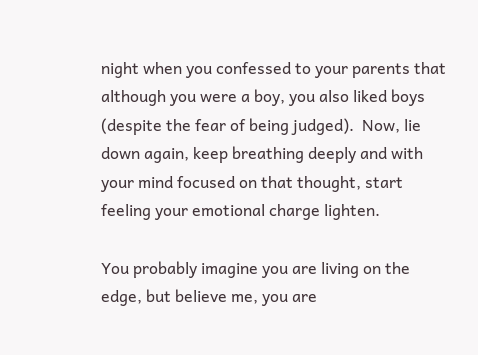night when you confessed to your parents that although you were a boy, you also liked boys (despite the fear of being judged).  Now, lie down again, keep breathing deeply and with your mind focused on that thought, start feeling your emotional charge lighten.

You probably imagine you are living on the edge, but believe me, you are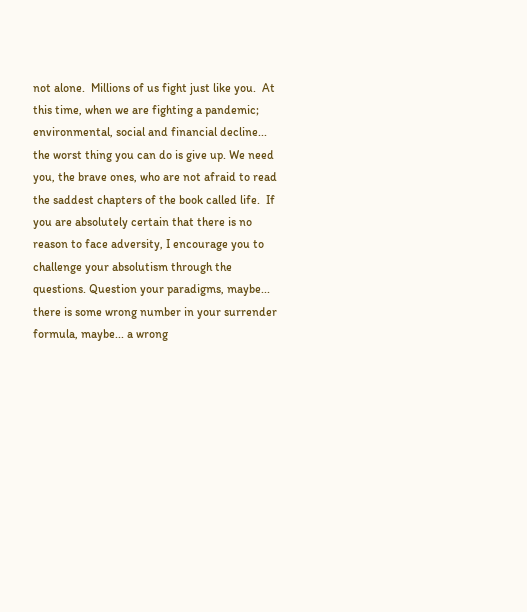not alone.  Millions of us fight just like you.  At this time, when we are fighting a pandemic; environmental, social and financial decline... the worst thing you can do is give up. We need you, the brave ones, who are not afraid to read the saddest chapters of the book called life.  If you are absolutely certain that there is no reason to face adversity, I encourage you to challenge your absolutism through the questions. Question your paradigms, maybe... there is some wrong number in your surrender formula, maybe... a wrong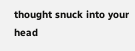thought snuck into your head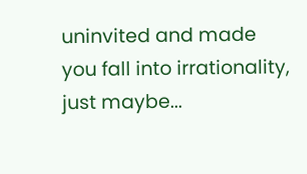uninvited and made you fall into irrationality, just maybe...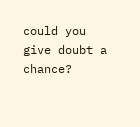could you give doubt a chance?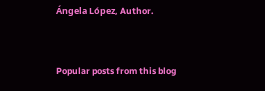Ángela López, Author.


Popular posts from this blog